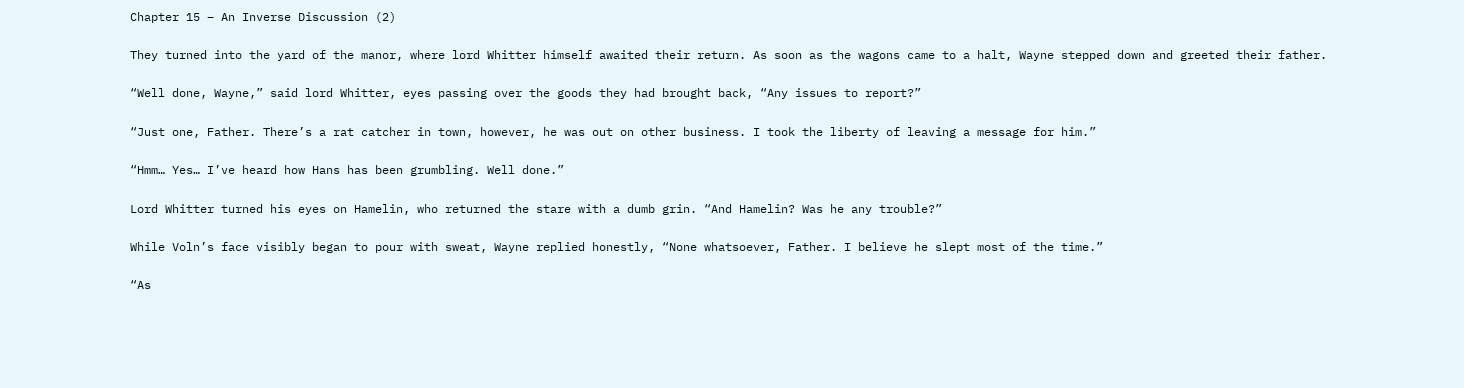Chapter 15 – An Inverse Discussion (2)

They turned into the yard of the manor, where lord Whitter himself awaited their return. As soon as the wagons came to a halt, Wayne stepped down and greeted their father.

“Well done, Wayne,” said lord Whitter, eyes passing over the goods they had brought back, “Any issues to report?”

“Just one, Father. There’s a rat catcher in town, however, he was out on other business. I took the liberty of leaving a message for him.”

“Hmm… Yes… I’ve heard how Hans has been grumbling. Well done.”

Lord Whitter turned his eyes on Hamelin, who returned the stare with a dumb grin. “And Hamelin? Was he any trouble?”

While Voln’s face visibly began to pour with sweat, Wayne replied honestly, “None whatsoever, Father. I believe he slept most of the time.”

“As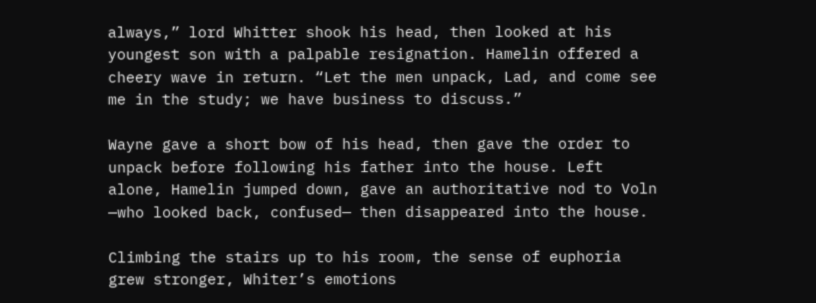always,” lord Whitter shook his head, then looked at his youngest son with a palpable resignation. Hamelin offered a cheery wave in return. “Let the men unpack, Lad, and come see me in the study; we have business to discuss.”

Wayne gave a short bow of his head, then gave the order to unpack before following his father into the house. Left alone, Hamelin jumped down, gave an authoritative nod to Voln —who looked back, confused— then disappeared into the house.

Climbing the stairs up to his room, the sense of euphoria grew stronger, Whiter’s emotions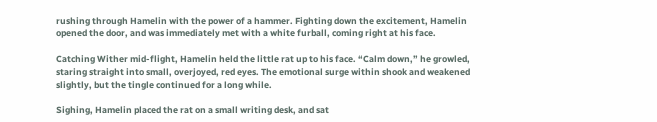rushing through Hamelin with the power of a hammer. Fighting down the excitement, Hamelin opened the door, and was immediately met with a white furball, coming right at his face.

Catching Wither mid-flight, Hamelin held the little rat up to his face. “Calm down,” he growled, staring straight into small, overjoyed, red eyes. The emotional surge within shook and weakened slightly, but the tingle continued for a long while.

Sighing, Hamelin placed the rat on a small writing desk, and sat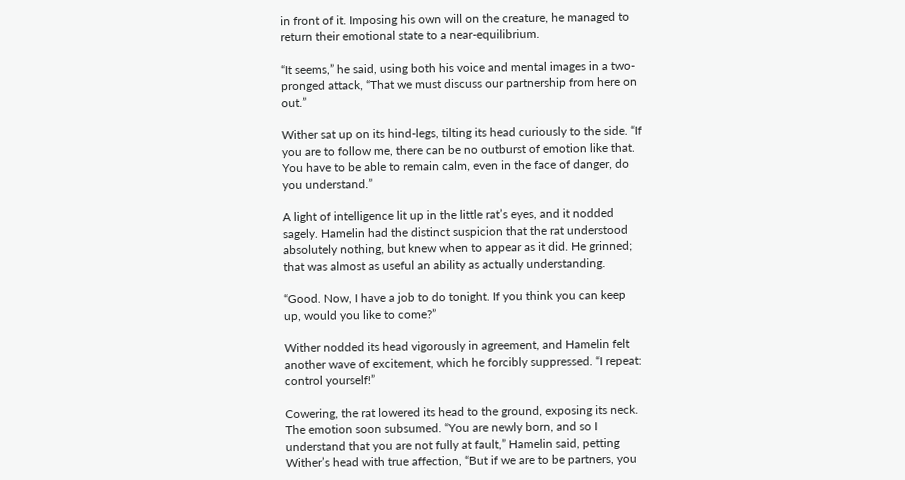in front of it. Imposing his own will on the creature, he managed to return their emotional state to a near-equilibrium.

“It seems,” he said, using both his voice and mental images in a two-pronged attack, “That we must discuss our partnership from here on out.”

Wither sat up on its hind-legs, tilting its head curiously to the side. “If you are to follow me, there can be no outburst of emotion like that. You have to be able to remain calm, even in the face of danger, do you understand.”

A light of intelligence lit up in the little rat’s eyes, and it nodded sagely. Hamelin had the distinct suspicion that the rat understood absolutely nothing, but knew when to appear as it did. He grinned; that was almost as useful an ability as actually understanding.

“Good. Now, I have a job to do tonight. If you think you can keep up, would you like to come?”

Wither nodded its head vigorously in agreement, and Hamelin felt another wave of excitement, which he forcibly suppressed. “I repeat: control yourself!”

Cowering, the rat lowered its head to the ground, exposing its neck. The emotion soon subsumed. “You are newly born, and so I understand that you are not fully at fault,” Hamelin said, petting Wither’s head with true affection, “But if we are to be partners, you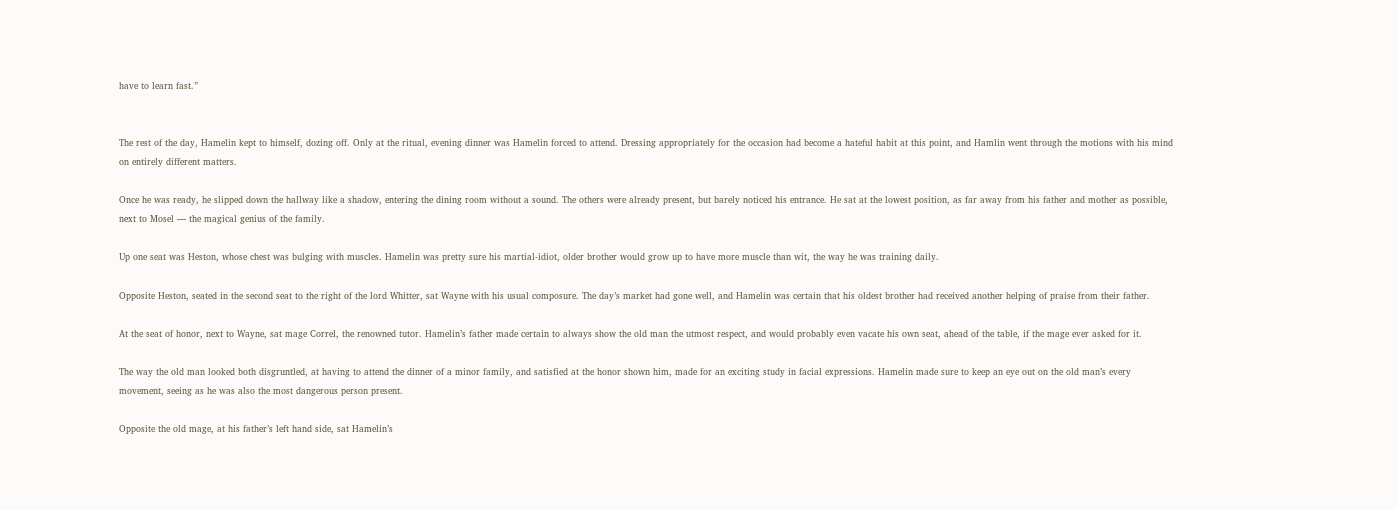have to learn fast.”


The rest of the day, Hamelin kept to himself, dozing off. Only at the ritual, evening dinner was Hamelin forced to attend. Dressing appropriately for the occasion had become a hateful habit at this point, and Hamlin went through the motions with his mind on entirely different matters.

Once he was ready, he slipped down the hallway like a shadow, entering the dining room without a sound. The others were already present, but barely noticed his entrance. He sat at the lowest position, as far away from his father and mother as possible, next to Mosel — the magical genius of the family.

Up one seat was Heston, whose chest was bulging with muscles. Hamelin was pretty sure his martial-idiot, older brother would grow up to have more muscle than wit, the way he was training daily.

Opposite Heston, seated in the second seat to the right of the lord Whitter, sat Wayne with his usual composure. The day’s market had gone well, and Hamelin was certain that his oldest brother had received another helping of praise from their father.

At the seat of honor, next to Wayne, sat mage Correl, the renowned tutor. Hamelin’s father made certain to always show the old man the utmost respect, and would probably even vacate his own seat, ahead of the table, if the mage ever asked for it.

The way the old man looked both disgruntled, at having to attend the dinner of a minor family, and satisfied at the honor shown him, made for an exciting study in facial expressions. Hamelin made sure to keep an eye out on the old man’s every movement, seeing as he was also the most dangerous person present.

Opposite the old mage, at his father’s left hand side, sat Hamelin’s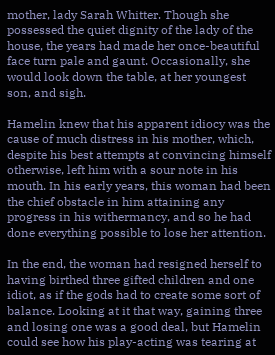mother, lady Sarah Whitter. Though she possessed the quiet dignity of the lady of the house, the years had made her once-beautiful face turn pale and gaunt. Occasionally, she would look down the table, at her youngest son, and sigh.

Hamelin knew that his apparent idiocy was the cause of much distress in his mother, which, despite his best attempts at convincing himself otherwise, left him with a sour note in his mouth. In his early years, this woman had been the chief obstacle in him attaining any progress in his withermancy, and so he had done everything possible to lose her attention.

In the end, the woman had resigned herself to having birthed three gifted children and one idiot, as if the gods had to create some sort of balance. Looking at it that way, gaining three and losing one was a good deal, but Hamelin could see how his play-acting was tearing at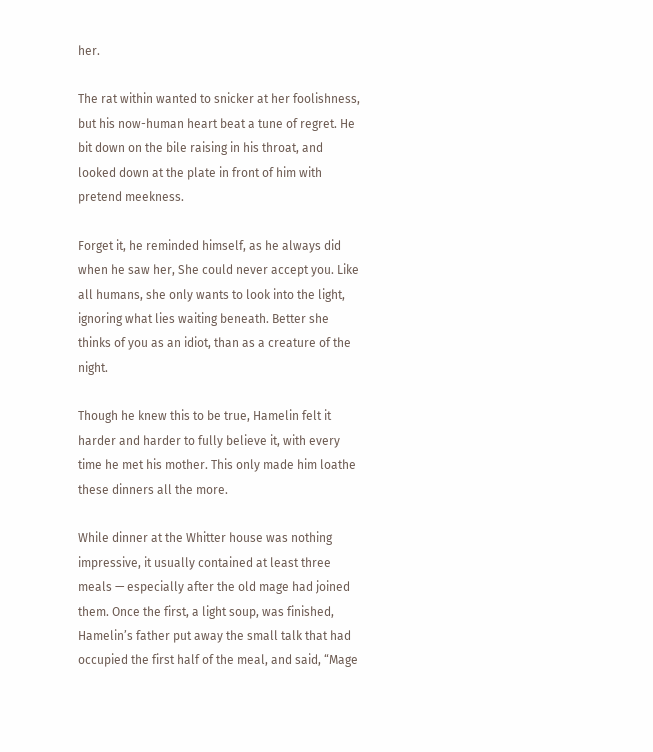her.

The rat within wanted to snicker at her foolishness, but his now-human heart beat a tune of regret. He bit down on the bile raising in his throat, and looked down at the plate in front of him with pretend meekness.

Forget it, he reminded himself, as he always did when he saw her, She could never accept you. Like all humans, she only wants to look into the light, ignoring what lies waiting beneath. Better she thinks of you as an idiot, than as a creature of the night.

Though he knew this to be true, Hamelin felt it harder and harder to fully believe it, with every time he met his mother. This only made him loathe these dinners all the more.

While dinner at the Whitter house was nothing impressive, it usually contained at least three meals — especially after the old mage had joined them. Once the first, a light soup, was finished, Hamelin’s father put away the small talk that had occupied the first half of the meal, and said, “Mage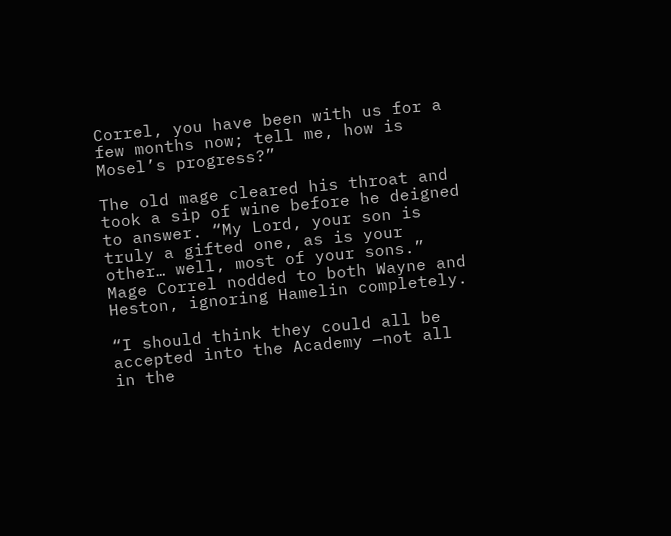Correl, you have been with us for a few months now; tell me, how is Mosel’s progress?”

The old mage cleared his throat and took a sip of wine before he deigned to answer. “My Lord, your son is truly a gifted one, as is your other… well, most of your sons.” Mage Correl nodded to both Wayne and Heston, ignoring Hamelin completely.

“I should think they could all be accepted into the Academy —not all in the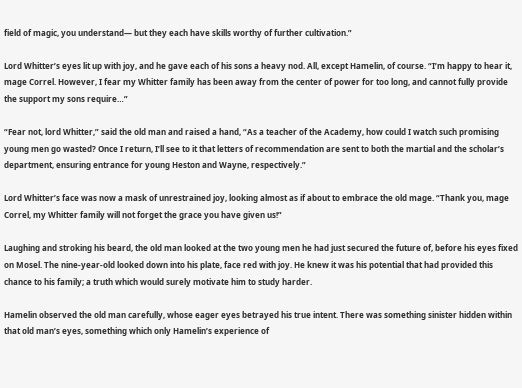field of magic, you understand— but they each have skills worthy of further cultivation.”

Lord Whitter’s eyes lit up with joy, and he gave each of his sons a heavy nod. All, except Hamelin, of course. “I’m happy to hear it, mage Correl. However, I fear my Whitter family has been away from the center of power for too long, and cannot fully provide the support my sons require…”

“Fear not, lord Whitter,” said the old man and raised a hand, “As a teacher of the Academy, how could I watch such promising young men go wasted? Once I return, I’ll see to it that letters of recommendation are sent to both the martial and the scholar’s department, ensuring entrance for young Heston and Wayne, respectively.”

Lord Whitter’s face was now a mask of unrestrained joy, looking almost as if about to embrace the old mage. “Thank you, mage Correl, my Whitter family will not forget the grace you have given us!”

Laughing and stroking his beard, the old man looked at the two young men he had just secured the future of, before his eyes fixed on Mosel. The nine-year-old looked down into his plate, face red with joy. He knew it was his potential that had provided this chance to his family; a truth which would surely motivate him to study harder.

Hamelin observed the old man carefully, whose eager eyes betrayed his true intent. There was something sinister hidden within that old man’s eyes, something which only Hamelin’s experience of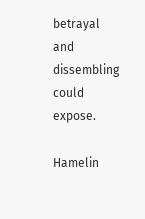betrayal and dissembling could expose.

Hamelin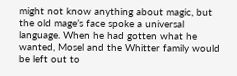might not know anything about magic, but the old mage’s face spoke a universal language. When he had gotten what he wanted, Mosel and the Whitter family would be left out to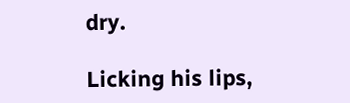dry.

Licking his lips,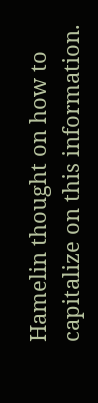Hamelin thought on how to capitalize on this information.